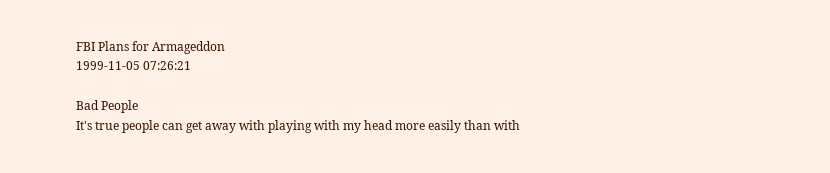FBI Plans for Armageddon
1999-11-05 07:26:21

Bad People
It's true people can get away with playing with my head more easily than with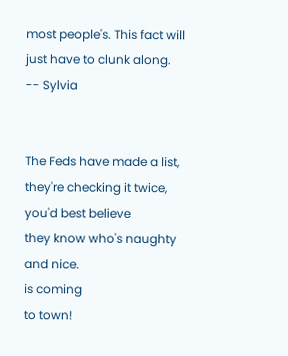most people's. This fact will just have to clunk along.
-- Sylvia


The Feds have made a list,
they're checking it twice,
you'd best believe
they know who's naughty and nice.
is coming
to town!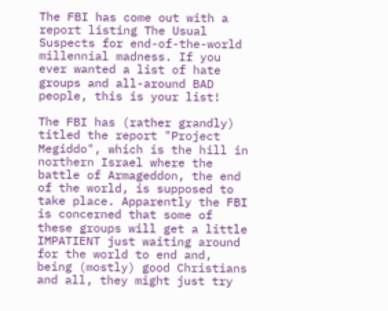The FBI has come out with a report listing The Usual Suspects for end-of-the-world millennial madness. If you ever wanted a list of hate groups and all-around BAD people, this is your list!

The FBI has (rather grandly) titled the report "Project Megiddo", which is the hill in northern Israel where the battle of Armageddon, the end of the world, is supposed to take place. Apparently the FBI is concerned that some of these groups will get a little IMPATIENT just waiting around for the world to end and, being (mostly) good Christians and all, they might just try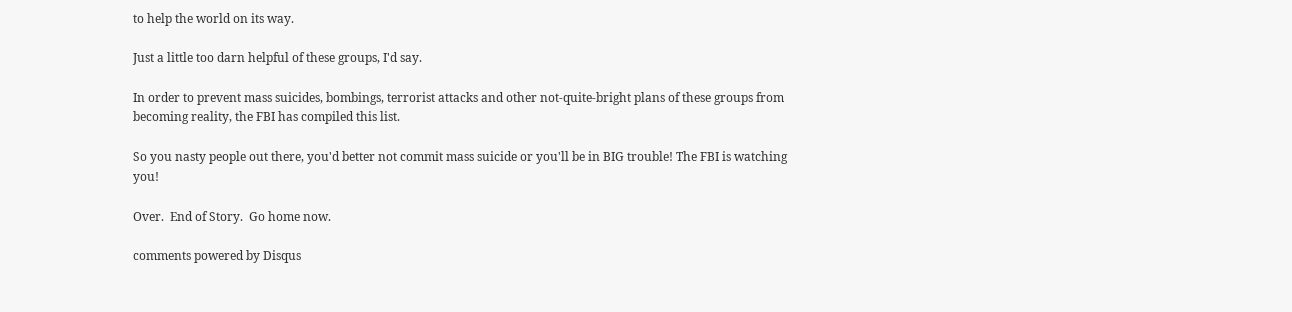to help the world on its way.

Just a little too darn helpful of these groups, I'd say.

In order to prevent mass suicides, bombings, terrorist attacks and other not-quite-bright plans of these groups from becoming reality, the FBI has compiled this list.

So you nasty people out there, you'd better not commit mass suicide or you'll be in BIG trouble! The FBI is watching you!

Over.  End of Story.  Go home now.

comments powered by Disqus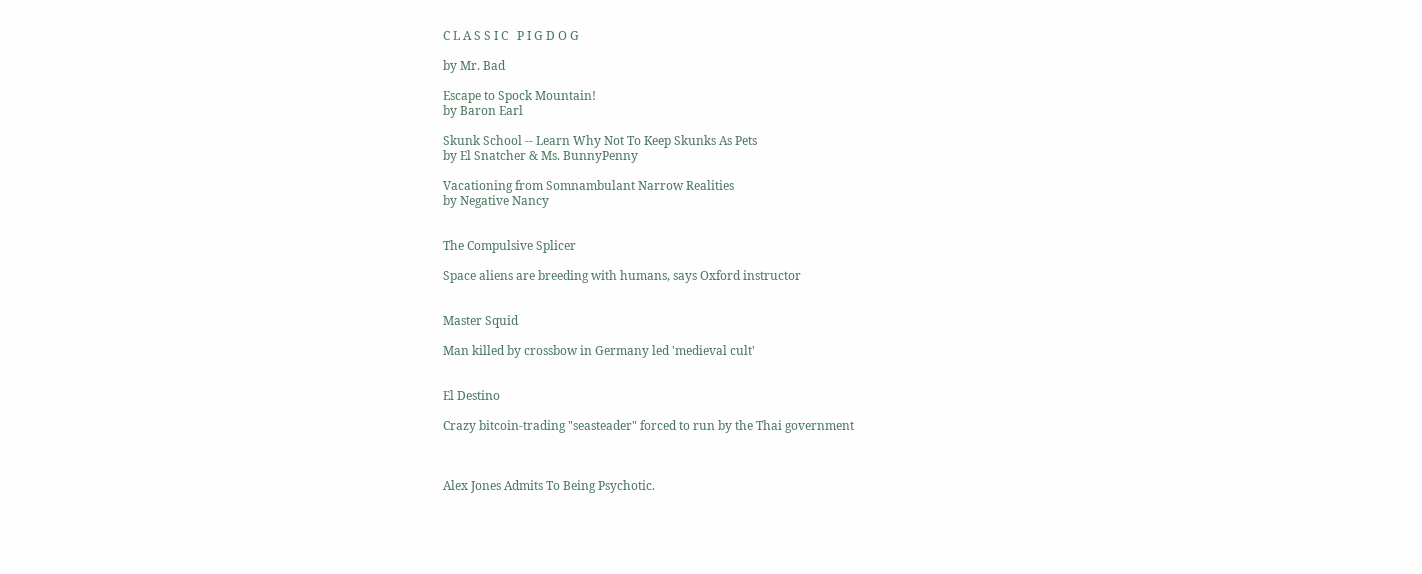C L A S S I C   P I G D O G

by Mr. Bad

Escape to Spock Mountain!
by Baron Earl

Skunk School -- Learn Why Not To Keep Skunks As Pets
by El Snatcher & Ms. BunnyPenny

Vacationing from Somnambulant Narrow Realities
by Negative Nancy


The Compulsive Splicer

Space aliens are breeding with humans, says Oxford instructor


Master Squid

Man killed by crossbow in Germany led 'medieval cult'


El Destino

Crazy bitcoin-trading "seasteader" forced to run by the Thai government



Alex Jones Admits To Being Psychotic.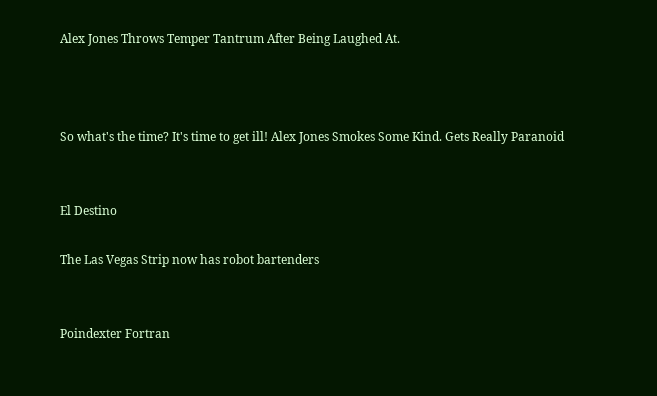Alex Jones Throws Temper Tantrum After Being Laughed At.



So what's the time? It's time to get ill! Alex Jones Smokes Some Kind. Gets Really Paranoid


El Destino

The Las Vegas Strip now has robot bartenders


Poindexter Fortran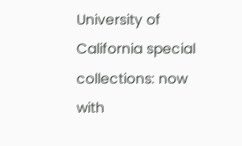University of California special collections: now with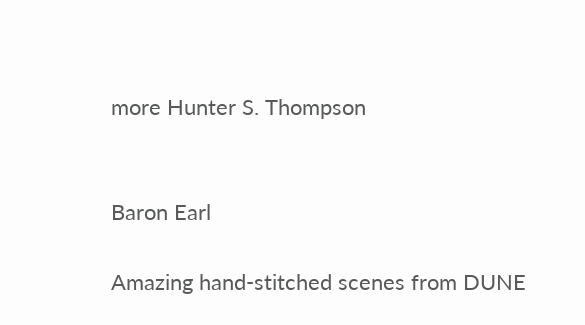more Hunter S. Thompson


Baron Earl

Amazing hand-stitched scenes from DUNE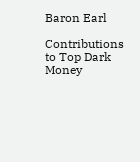Baron Earl

Contributions to Top Dark Money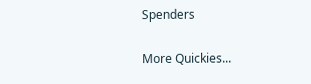Spenders

More Quickies...